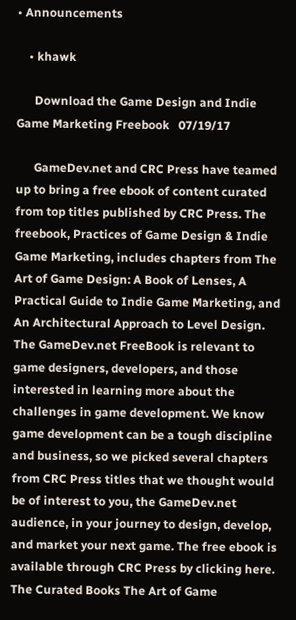• Announcements

    • khawk

      Download the Game Design and Indie Game Marketing Freebook   07/19/17

      GameDev.net and CRC Press have teamed up to bring a free ebook of content curated from top titles published by CRC Press. The freebook, Practices of Game Design & Indie Game Marketing, includes chapters from The Art of Game Design: A Book of Lenses, A Practical Guide to Indie Game Marketing, and An Architectural Approach to Level Design. The GameDev.net FreeBook is relevant to game designers, developers, and those interested in learning more about the challenges in game development. We know game development can be a tough discipline and business, so we picked several chapters from CRC Press titles that we thought would be of interest to you, the GameDev.net audience, in your journey to design, develop, and market your next game. The free ebook is available through CRC Press by clicking here. The Curated Books The Art of Game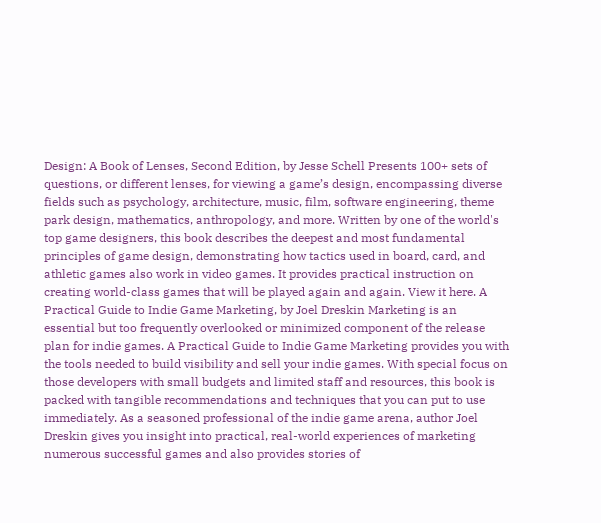Design: A Book of Lenses, Second Edition, by Jesse Schell Presents 100+ sets of questions, or different lenses, for viewing a game’s design, encompassing diverse fields such as psychology, architecture, music, film, software engineering, theme park design, mathematics, anthropology, and more. Written by one of the world's top game designers, this book describes the deepest and most fundamental principles of game design, demonstrating how tactics used in board, card, and athletic games also work in video games. It provides practical instruction on creating world-class games that will be played again and again. View it here. A Practical Guide to Indie Game Marketing, by Joel Dreskin Marketing is an essential but too frequently overlooked or minimized component of the release plan for indie games. A Practical Guide to Indie Game Marketing provides you with the tools needed to build visibility and sell your indie games. With special focus on those developers with small budgets and limited staff and resources, this book is packed with tangible recommendations and techniques that you can put to use immediately. As a seasoned professional of the indie game arena, author Joel Dreskin gives you insight into practical, real-world experiences of marketing numerous successful games and also provides stories of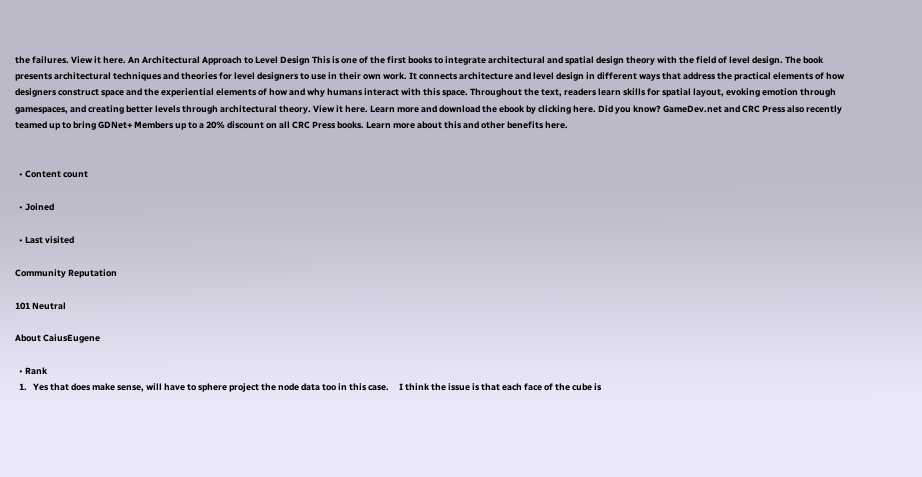the failures. View it here. An Architectural Approach to Level Design This is one of the first books to integrate architectural and spatial design theory with the field of level design. The book presents architectural techniques and theories for level designers to use in their own work. It connects architecture and level design in different ways that address the practical elements of how designers construct space and the experiential elements of how and why humans interact with this space. Throughout the text, readers learn skills for spatial layout, evoking emotion through gamespaces, and creating better levels through architectural theory. View it here. Learn more and download the ebook by clicking here. Did you know? GameDev.net and CRC Press also recently teamed up to bring GDNet+ Members up to a 20% discount on all CRC Press books. Learn more about this and other benefits here.


  • Content count

  • Joined

  • Last visited

Community Reputation

101 Neutral

About CaiusEugene

  • Rank
  1.   Yes that does make sense, will have to sphere project the node data too in this case.     I think the issue is that each face of the cube is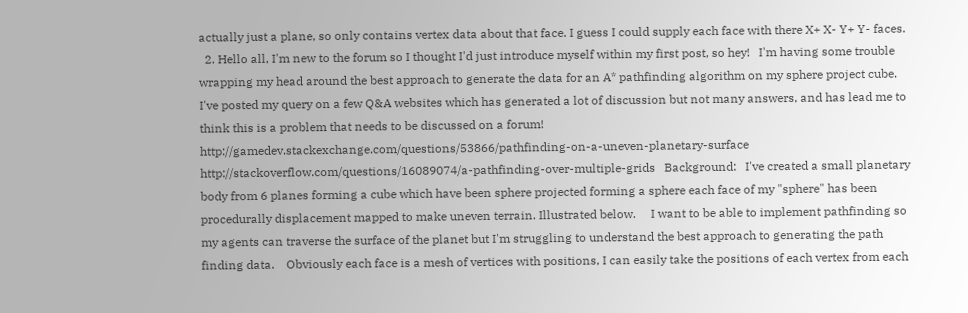actually just a plane, so only contains vertex data about that face. I guess I could supply each face with there X+ X- Y+ Y- faces.
  2. Hello all, I'm new to the forum so I thought I'd just introduce myself within my first post, so hey!   I'm having some trouble wrapping my head around the best approach to generate the data for an A* pathfinding algorithm on my sphere project cube. I've posted my query on a few Q&A websites which has generated a lot of discussion but not many answers, and has lead me to think this is a problem that needs to be discussed on a forum!   http://gamedev.stackexchange.com/questions/53866/pathfinding-on-a-uneven-planetary-surface   http://stackoverflow.com/questions/16089074/a-pathfinding-over-multiple-grids   Background:   I've created a small planetary body from 6 planes forming a cube which have been sphere projected forming a sphere each face of my "sphere" has been procedurally displacement mapped to make uneven terrain. Illustrated below.     I want to be able to implement pathfinding so my agents can traverse the surface of the planet but I'm struggling to understand the best approach to generating the path finding data.    Obviously each face is a mesh of vertices with positions, I can easily take the positions of each vertex from each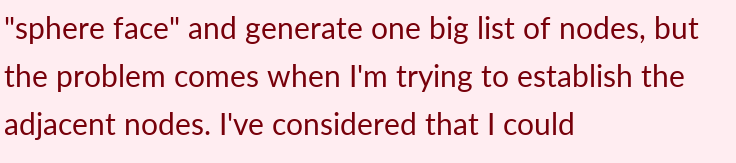"sphere face" and generate one big list of nodes, but the problem comes when I'm trying to establish the adjacent nodes. I've considered that I could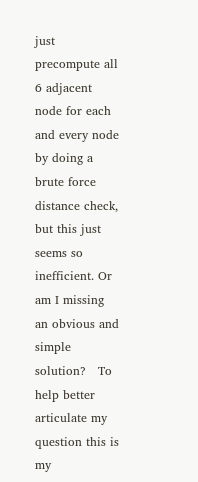just precompute all 6 adjacent node for each and every node by doing a brute force distance check, but this just seems so inefficient. Or am I missing an obvious and simple solution?   To help better articulate my question this is my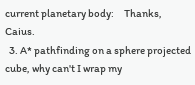current planetary body:     Thanks, Caius.
  3. A* pathfinding on a sphere projected cube, why can't I wrap my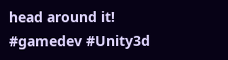head around it! #gamedev #Unity3d